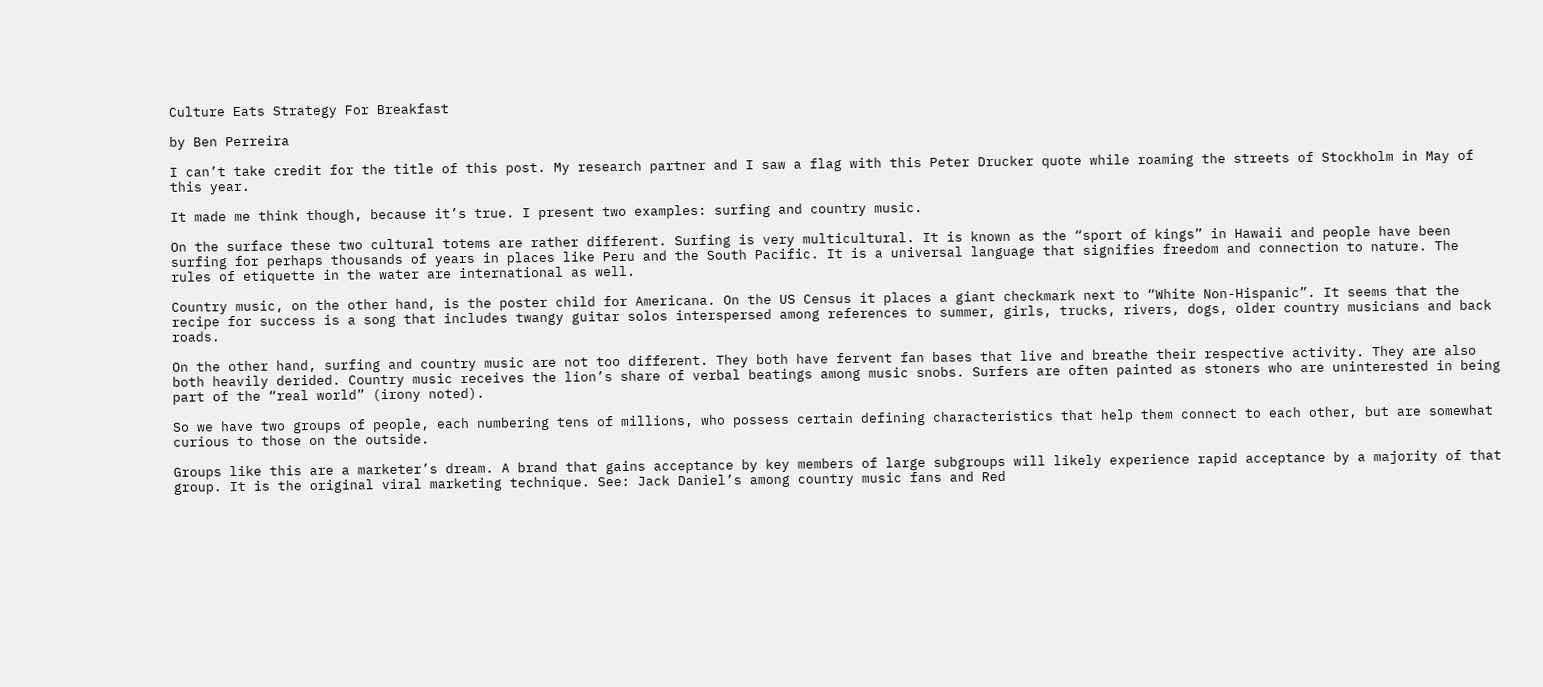Culture Eats Strategy For Breakfast

by Ben Perreira

I can’t take credit for the title of this post. My research partner and I saw a flag with this Peter Drucker quote while roaming the streets of Stockholm in May of this year.

It made me think though, because it’s true. I present two examples: surfing and country music.

On the surface these two cultural totems are rather different. Surfing is very multicultural. It is known as the “sport of kings” in Hawaii and people have been surfing for perhaps thousands of years in places like Peru and the South Pacific. It is a universal language that signifies freedom and connection to nature. The rules of etiquette in the water are international as well.

Country music, on the other hand, is the poster child for Americana. On the US Census it places a giant checkmark next to “White Non-Hispanic”. It seems that the recipe for success is a song that includes twangy guitar solos interspersed among references to summer, girls, trucks, rivers, dogs, older country musicians and back roads.

On the other hand, surfing and country music are not too different. They both have fervent fan bases that live and breathe their respective activity. They are also both heavily derided. Country music receives the lion’s share of verbal beatings among music snobs. Surfers are often painted as stoners who are uninterested in being part of the “real world” (irony noted).

So we have two groups of people, each numbering tens of millions, who possess certain defining characteristics that help them connect to each other, but are somewhat curious to those on the outside.

Groups like this are a marketer’s dream. A brand that gains acceptance by key members of large subgroups will likely experience rapid acceptance by a majority of that group. It is the original viral marketing technique. See: Jack Daniel’s among country music fans and Red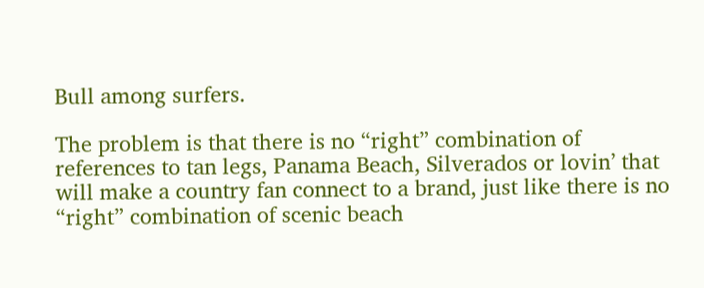Bull among surfers.

The problem is that there is no “right” combination of references to tan legs, Panama Beach, Silverados or lovin’ that will make a country fan connect to a brand, just like there is no “right” combination of scenic beach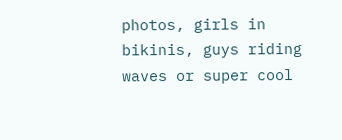photos, girls in bikinis, guys riding waves or super cool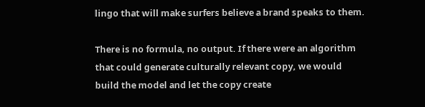lingo that will make surfers believe a brand speaks to them.

There is no formula, no output. If there were an algorithm that could generate culturally relevant copy, we would build the model and let the copy create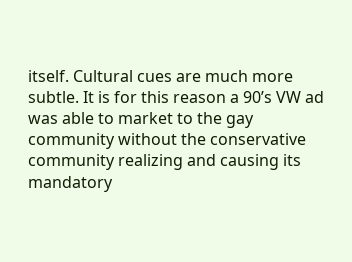itself. Cultural cues are much more subtle. It is for this reason a 90’s VW ad was able to market to the gay community without the conservative community realizing and causing its mandatory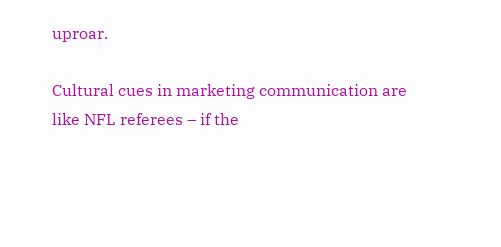uproar.

Cultural cues in marketing communication are like NFL referees – if the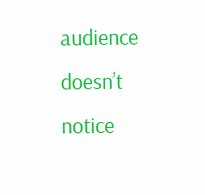audience doesn’t notice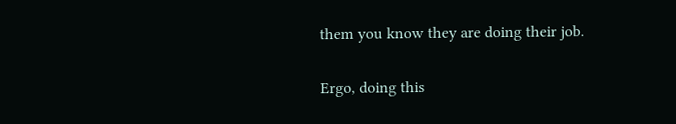them you know they are doing their job.

Ergo, doing this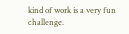kind of work is a very fun challenge.